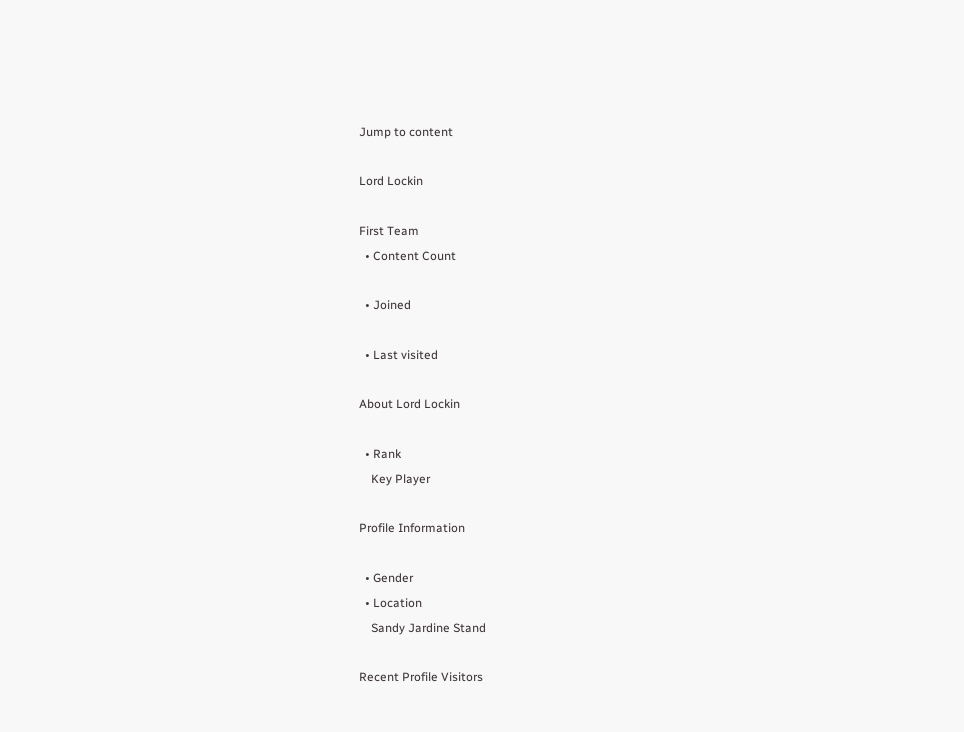Jump to content

Lord Lockin

First Team
  • Content Count

  • Joined

  • Last visited

About Lord Lockin

  • Rank
    Key Player

Profile Information

  • Gender
  • Location
    Sandy Jardine Stand

Recent Profile Visitors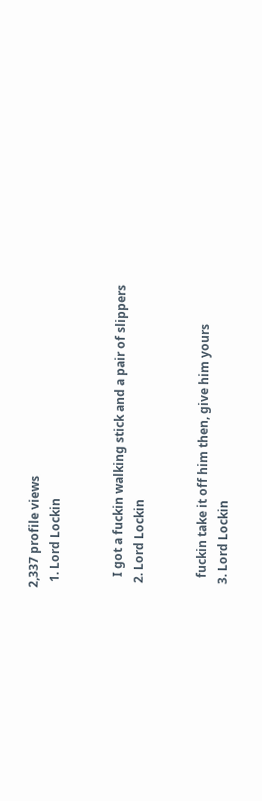2,337 profile views
  1. Lord Lockin


    I got a fuckin walking stick and a pair of slippers
  2. Lord Lockin


    fuckin take it off him then, give him yours
  3. Lord Lockin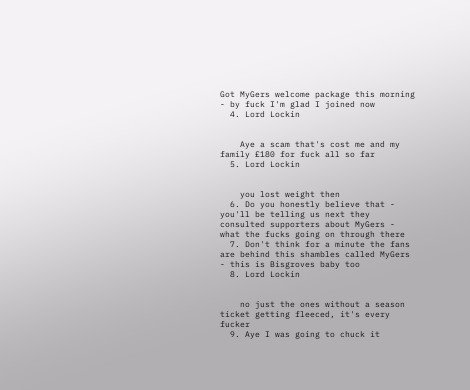Got MyGers welcome package this morning - by fuck I'm glad I joined now
  4. Lord Lockin


    Aye a scam that's cost me and my family £180 for fuck all so far
  5. Lord Lockin


    you lost weight then
  6. Do you honestly believe that - you'll be telling us next they consulted supporters about MyGers - what the fucks going on through there
  7. Don't think for a minute the fans are behind this shambles called MyGers - this is Bisgroves baby too
  8. Lord Lockin


    no just the ones without a season ticket getting fleeced, it's every fucker
  9. Aye I was going to chuck it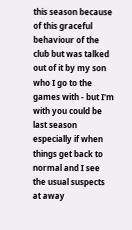this season because of this graceful behaviour of the club but was talked out of it by my son who I go to the games with - but I'm with you could be last season especially if when things get back to normal and I see the usual suspects at away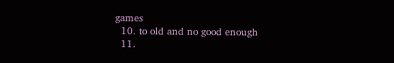games
  10. to old and no good enough
  11.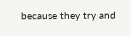because they try and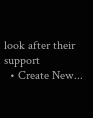look after their support
  • Create New...